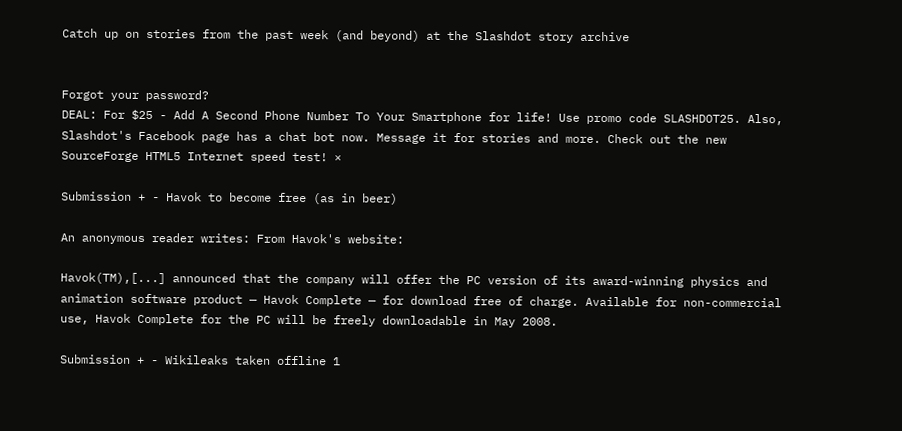Catch up on stories from the past week (and beyond) at the Slashdot story archive


Forgot your password?
DEAL: For $25 - Add A Second Phone Number To Your Smartphone for life! Use promo code SLASHDOT25. Also, Slashdot's Facebook page has a chat bot now. Message it for stories and more. Check out the new SourceForge HTML5 Internet speed test! ×

Submission + - Havok to become free (as in beer)

An anonymous reader writes: From Havok's website:

Havok(TM),[...] announced that the company will offer the PC version of its award-winning physics and animation software product — Havok Complete — for download free of charge. Available for non-commercial use, Havok Complete for the PC will be freely downloadable in May 2008.

Submission + - Wikileaks taken offline 1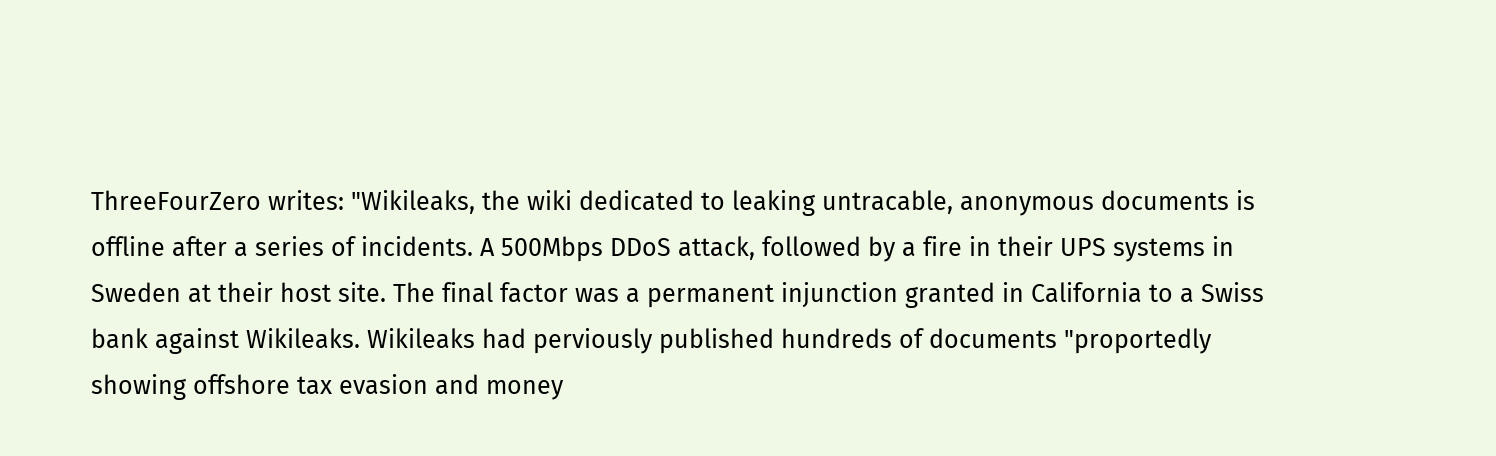ThreeFourZero writes: "Wikileaks, the wiki dedicated to leaking untracable, anonymous documents is offline after a series of incidents. A 500Mbps DDoS attack, followed by a fire in their UPS systems in Sweden at their host site. The final factor was a permanent injunction granted in California to a Swiss bank against Wikileaks. Wikileaks had perviously published hundreds of documents "proportedly showing offshore tax evasion and money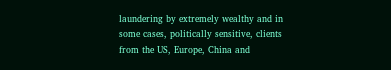laundering by extremely wealthy and in some cases, politically sensitive, clients from the US, Europe, China and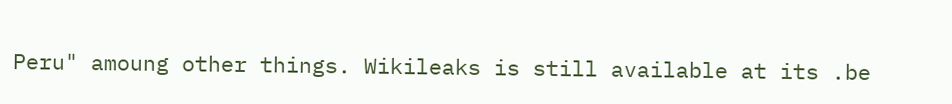Peru" amoung other things. Wikileaks is still available at its .be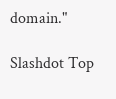domain."

Slashdot Top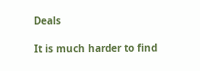Deals

It is much harder to find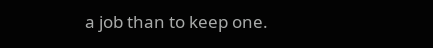a job than to keep one.